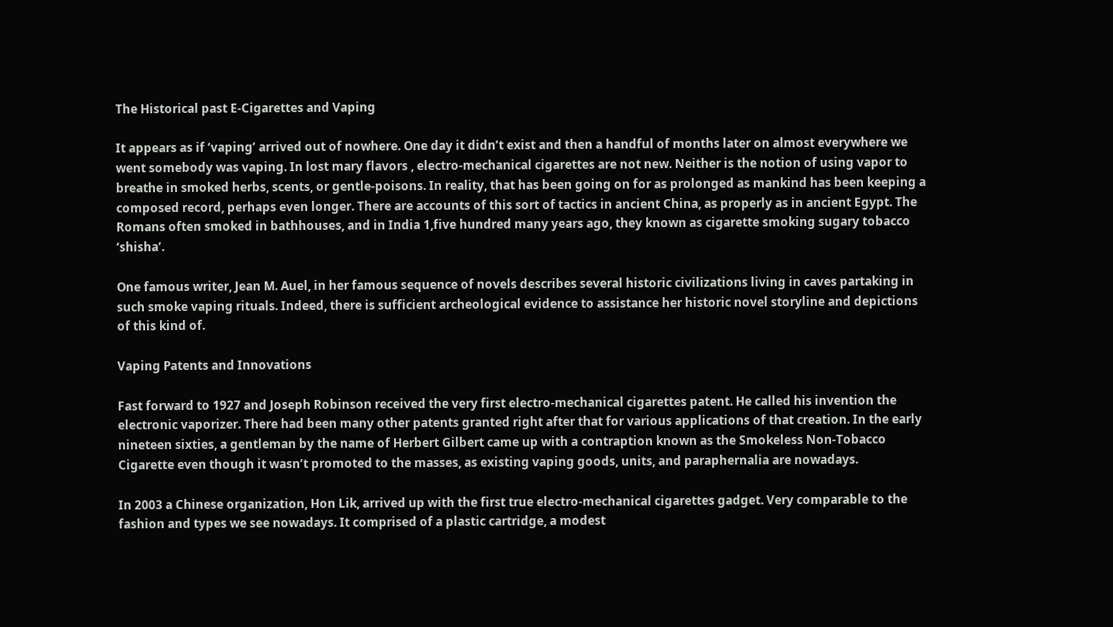The Historical past E-Cigarettes and Vaping

It appears as if ‘vaping’ arrived out of nowhere. One day it didn’t exist and then a handful of months later on almost everywhere we went somebody was vaping. In lost mary flavors , electro-mechanical cigarettes are not new. Neither is the notion of using vapor to breathe in smoked herbs, scents, or gentle-poisons. In reality, that has been going on for as prolonged as mankind has been keeping a composed record, perhaps even longer. There are accounts of this sort of tactics in ancient China, as properly as in ancient Egypt. The Romans often smoked in bathhouses, and in India 1,five hundred many years ago, they known as cigarette smoking sugary tobacco ‘shisha’.

One famous writer, Jean M. Auel, in her famous sequence of novels describes several historic civilizations living in caves partaking in such smoke vaping rituals. Indeed, there is sufficient archeological evidence to assistance her historic novel storyline and depictions of this kind of.

Vaping Patents and Innovations

Fast forward to 1927 and Joseph Robinson received the very first electro-mechanical cigarettes patent. He called his invention the electronic vaporizer. There had been many other patents granted right after that for various applications of that creation. In the early nineteen sixties, a gentleman by the name of Herbert Gilbert came up with a contraption known as the Smokeless Non-Tobacco Cigarette even though it wasn’t promoted to the masses, as existing vaping goods, units, and paraphernalia are nowadays.

In 2003 a Chinese organization, Hon Lik, arrived up with the first true electro-mechanical cigarettes gadget. Very comparable to the fashion and types we see nowadays. It comprised of a plastic cartridge, a modest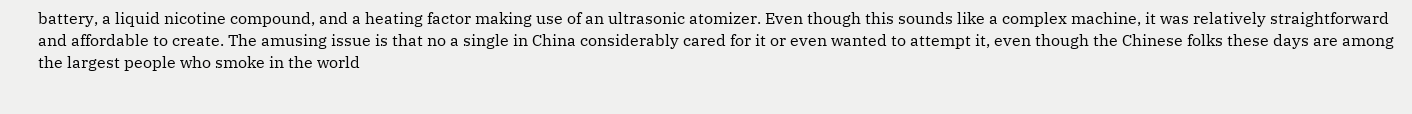battery, a liquid nicotine compound, and a heating factor making use of an ultrasonic atomizer. Even though this sounds like a complex machine, it was relatively straightforward and affordable to create. The amusing issue is that no a single in China considerably cared for it or even wanted to attempt it, even though the Chinese folks these days are among the largest people who smoke in the world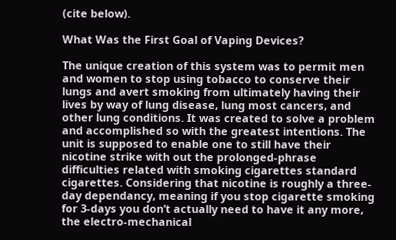(cite below).

What Was the First Goal of Vaping Devices?

The unique creation of this system was to permit men and women to stop using tobacco to conserve their lungs and avert smoking from ultimately having their lives by way of lung disease, lung most cancers, and other lung conditions. It was created to solve a problem and accomplished so with the greatest intentions. The unit is supposed to enable one to still have their nicotine strike with out the prolonged-phrase difficulties related with smoking cigarettes standard cigarettes. Considering that nicotine is roughly a three-day dependancy, meaning if you stop cigarette smoking for 3-days you don’t actually need to have it any more, the electro-mechanical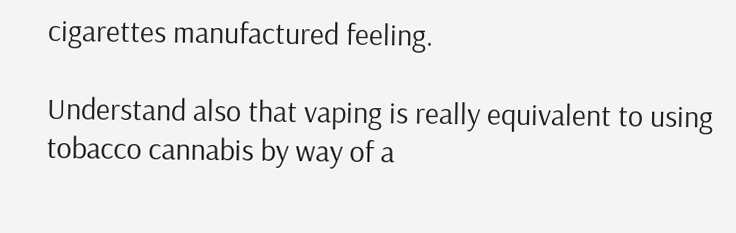cigarettes manufactured feeling.

Understand also that vaping is really equivalent to using tobacco cannabis by way of a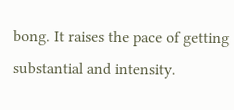bong. It raises the pace of getting substantial and intensity.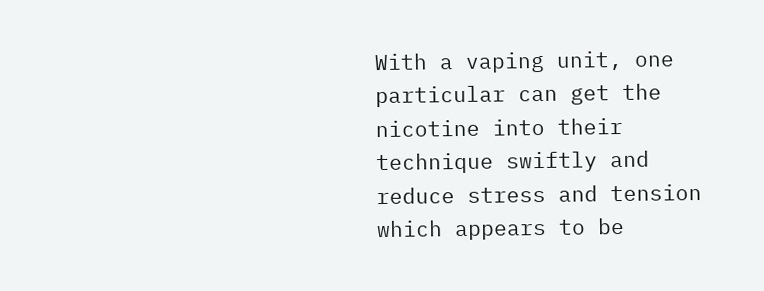With a vaping unit, one particular can get the nicotine into their technique swiftly and reduce stress and tension which appears to be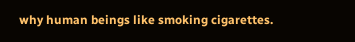why human beings like smoking cigarettes.